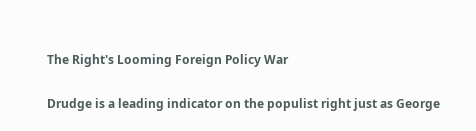The Right's Looming Foreign Policy War

Drudge is a leading indicator on the populist right just as George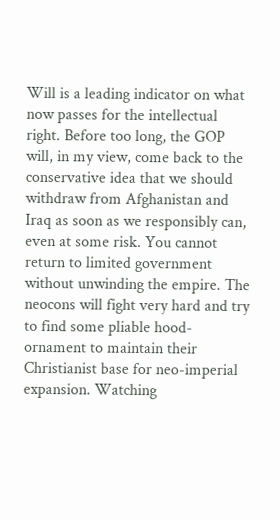Will is a leading indicator on what now passes for the intellectual right. Before too long, the GOP will, in my view, come back to the conservative idea that we should withdraw from Afghanistan and Iraq as soon as we responsibly can, even at some risk. You cannot return to limited government without unwinding the empire. The neocons will fight very hard and try to find some pliable hood-ornament to maintain their Christianist base for neo-imperial expansion. Watching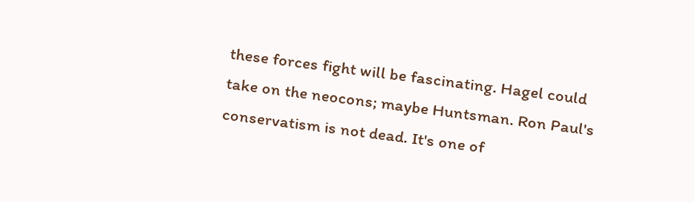these forces fight will be fascinating. Hagel could take on the neocons; maybe Huntsman. Ron Paul's conservatism is not dead. It's one of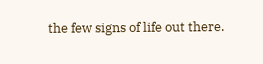the few signs of life out there.